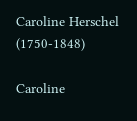Caroline Herschel (1750-1848)

Caroline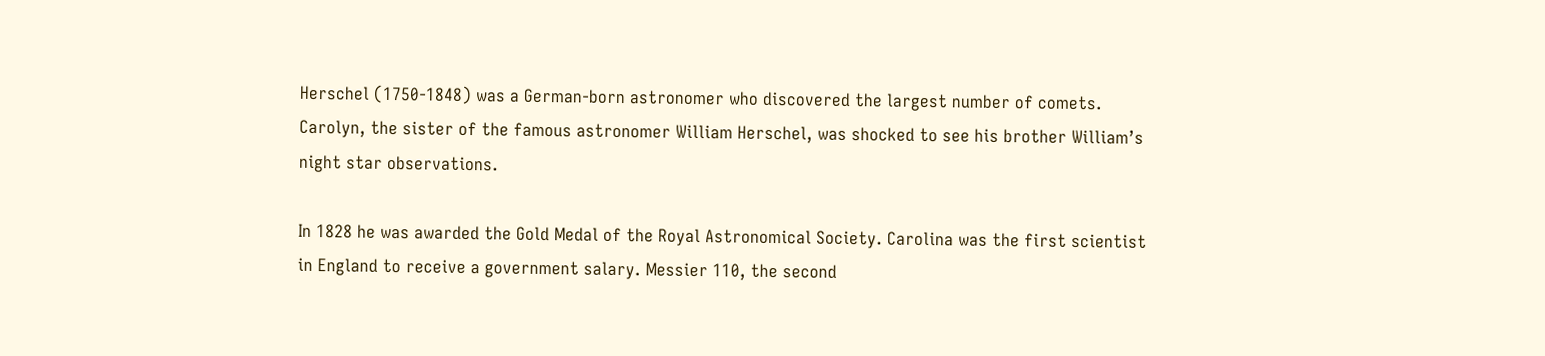Herschel (1750-1848) was a German-born astronomer who discovered the largest number of comets. Carolyn, the sister of the famous astronomer William Herschel, was shocked to see his brother William’s night star observations.

In 1828 he was awarded the Gold Medal of the Royal Astronomical Society. Carolina was the first scientist in England to receive a government salary. Messier 110, the second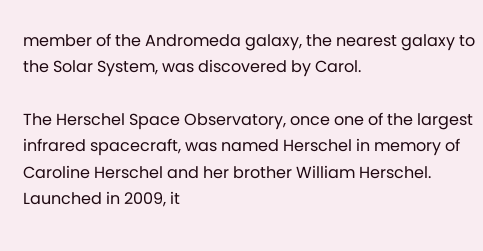member of the Andromeda galaxy, the nearest galaxy to the Solar System, was discovered by Carol.

The Herschel Space Observatory, once one of the largest infrared spacecraft, was named Herschel in memory of Caroline Herschel and her brother William Herschel. Launched in 2009, it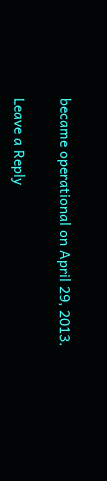became operational on April 29, 2013.

Leave a Reply